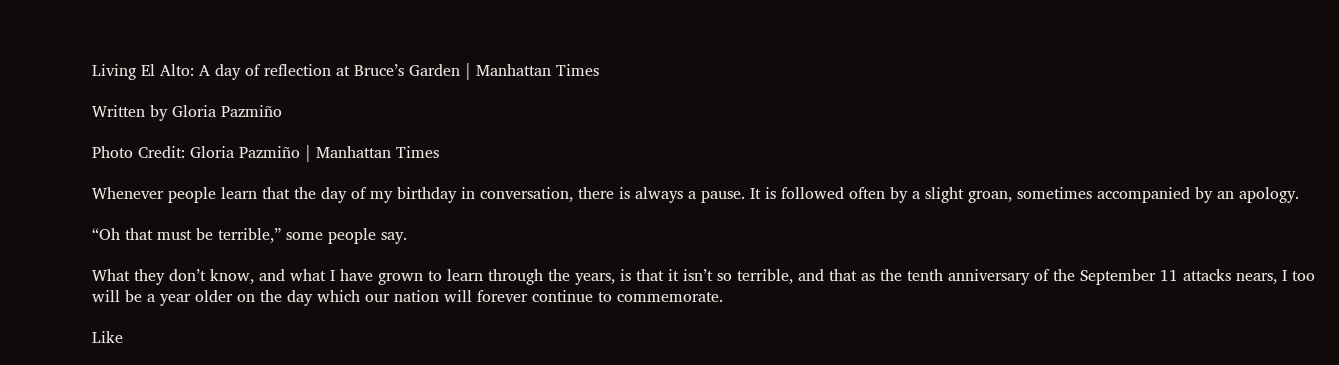Living El Alto: A day of reflection at Bruce’s Garden | Manhattan Times

Written by Gloria Pazmiño

Photo Credit: Gloria Pazmiño | Manhattan Times

Whenever people learn that the day of my birthday in conversation, there is always a pause. It is followed often by a slight groan, sometimes accompanied by an apology.

“Oh that must be terrible,” some people say.

What they don’t know, and what I have grown to learn through the years, is that it isn’t so terrible, and that as the tenth anniversary of the September 11 attacks nears, I too will be a year older on the day which our nation will forever continue to commemorate.

Like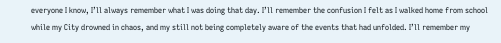everyone I know, I’ll always remember what I was doing that day. I’ll remember the confusion I felt as I walked home from school while my City drowned in chaos, and my still not being completely aware of the events that had unfolded. I’ll remember my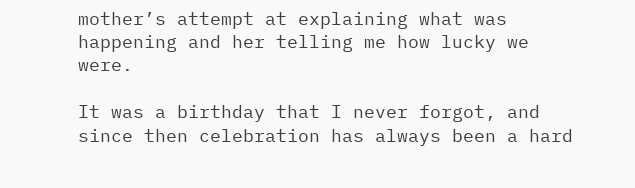mother’s attempt at explaining what was happening and her telling me how lucky we were.

It was a birthday that I never forgot, and since then celebration has always been a hard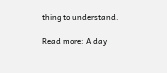thing to understand.

Read more: A day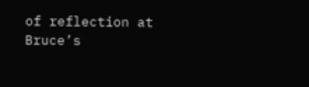of reflection at Bruce’s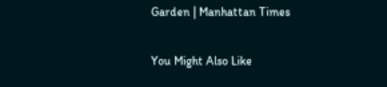Garden | Manhattan Times

You Might Also Like